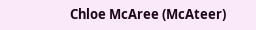Chloe McAree (McAteer)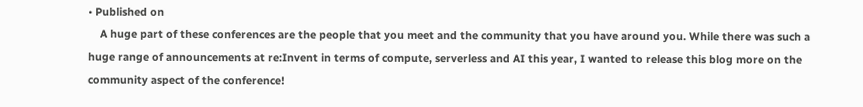• Published on
    A huge part of these conferences are the people that you meet and the community that you have around you. While there was such a huge range of announcements at re:Invent in terms of compute, serverless and AI this year, I wanted to release this blog more on the community aspect of the conference!